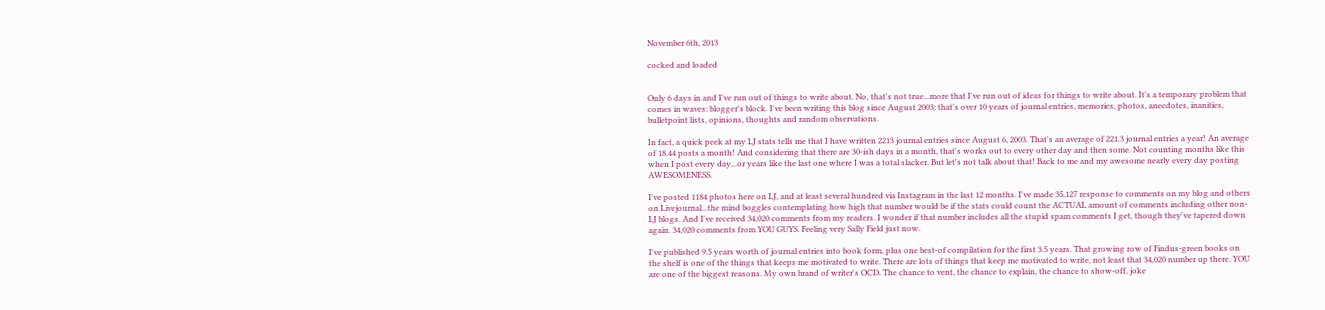November 6th, 2013

cocked and loaded


Only 6 days in and I've run out of things to write about. No, that's not true...more that I've run out of ideas for things to write about. It's a temporary problem that comes in waves: blogger's block. I've been writing this blog since August 2003; that's over 10 years of journal entries, memories, photos, anecdotes, inanities, bulletpoint lists, opinions, thoughts and random observations.

In fact, a quick peek at my LJ stats tells me that I have written 2213 journal entries since August 6, 2003. That's an average of 221.3 journal entries a year! An average of 18.44 posts a month! And considering that there are 30-ish days in a month, that's works out to every other day and then some. Not counting months like this when I post every day...or years like the last one where I was a total slacker. But let's not talk about that! Back to me and my awesome nearly every day posting AWESOMENESS.

I've posted 1184 photos here on LJ, and at least several hundred via Instagram in the last 12 months. I've made 35,127 response to comments on my blog and others on Livejournal...the mind boggles contemplating how high that number would be if the stats could count the ACTUAL amount of comments including other non-LJ blogs. And I've received 34,020 comments from my readers. I wonder if that number includes all the stupid spam comments I get, though they've tapered down again. 34,020 comments from YOU GUYS. Feeling very Sally Field just now.

I've published 9.5 years worth of journal entries into book form, plus one best-of compilation for the first 3.5 years. That growing row of Findus-green books on the shelf is one of the things that keeps me motivated to write. There are lots of things that keep me motivated to write, not least that 34,020 number up there. YOU are one of the biggest reasons. My own brand of writer's OCD. The chance to vent, the chance to explain, the chance to show-off, joke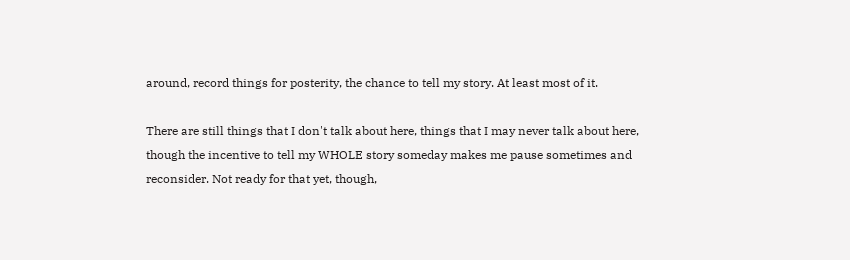around, record things for posterity, the chance to tell my story. At least most of it.

There are still things that I don't talk about here, things that I may never talk about here, though the incentive to tell my WHOLE story someday makes me pause sometimes and reconsider. Not ready for that yet, though,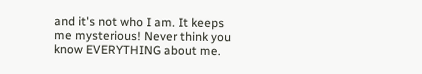and it's not who I am. It keeps me mysterious! Never think you know EVERYTHING about me.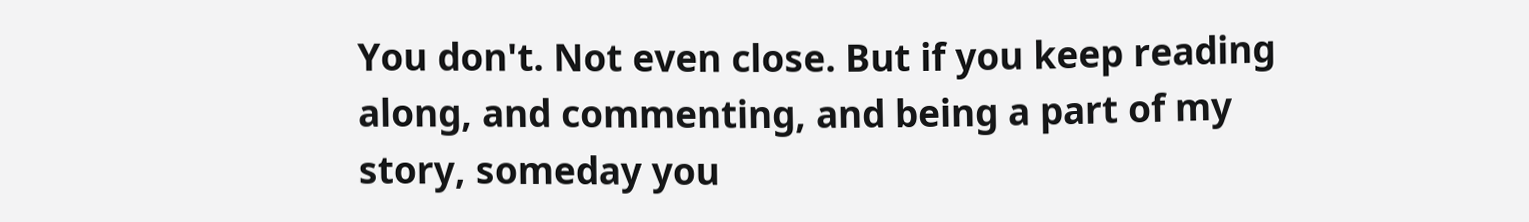You don't. Not even close. But if you keep reading along, and commenting, and being a part of my story, someday you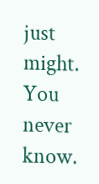just might. You never know.